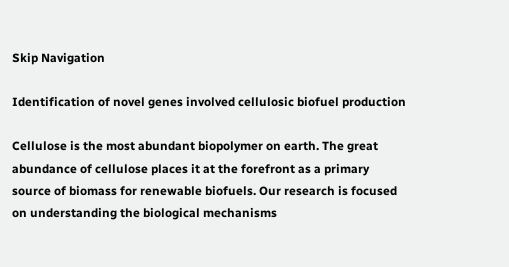Skip Navigation

Identification of novel genes involved cellulosic biofuel production

Cellulose is the most abundant biopolymer on earth. The great abundance of cellulose places it at the forefront as a primary source of biomass for renewable biofuels. Our research is focused on understanding the biological mechanisms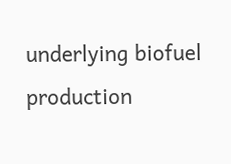underlying biofuel production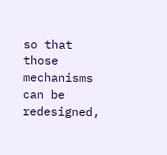so that those mechanisms can be redesigned,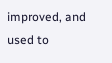improved, and used to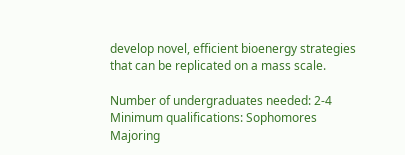develop novel, efficient bioenergy strategies that can be replicated on a mass scale.

Number of undergraduates needed: 2-4
Minimum qualifications: Sophomores Majoring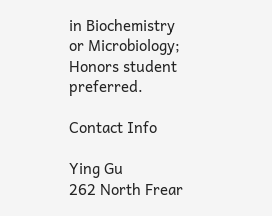in Biochemistry or Microbiology; Honors student preferred.

Contact Info

Ying Gu
262 North Frear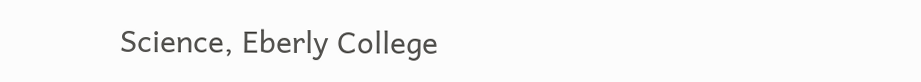Science, Eberly College